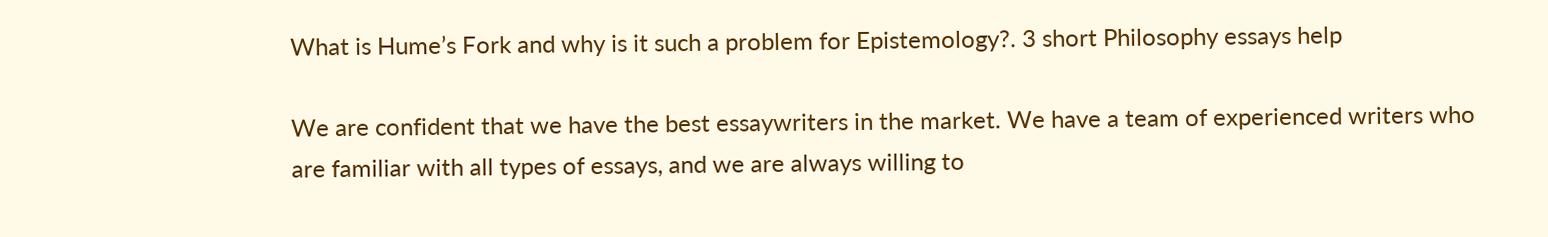What is Hume’s Fork and why is it such a problem for Epistemology?. 3 short Philosophy essays help

We are confident that we have the best essaywriters in the market. We have a team of experienced writers who are familiar with all types of essays, and we are always willing to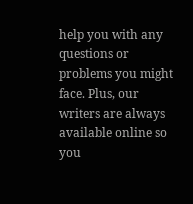help you with any questions or problems you might face. Plus, our writers are always available online so you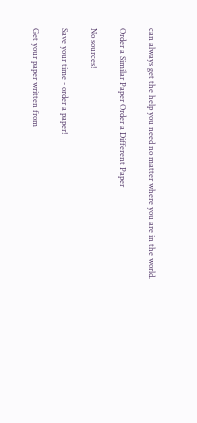can always get the help you need no matter where you are in the world.

Order a Similar Paper Order a Different Paper

No sources!

Save your time - order a paper!

Get your paper written from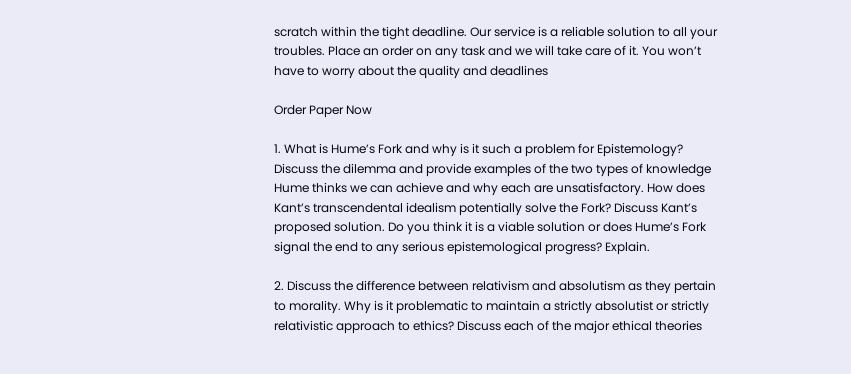scratch within the tight deadline. Our service is a reliable solution to all your troubles. Place an order on any task and we will take care of it. You won’t have to worry about the quality and deadlines

Order Paper Now

1. What is Hume’s Fork and why is it such a problem for Epistemology? Discuss the dilemma and provide examples of the two types of knowledge Hume thinks we can achieve and why each are unsatisfactory. How does Kant’s transcendental idealism potentially solve the Fork? Discuss Kant’s proposed solution. Do you think it is a viable solution or does Hume’s Fork signal the end to any serious epistemological progress? Explain.

2. Discuss the difference between relativism and absolutism as they pertain to morality. Why is it problematic to maintain a strictly absolutist or strictly relativistic approach to ethics? Discuss each of the major ethical theories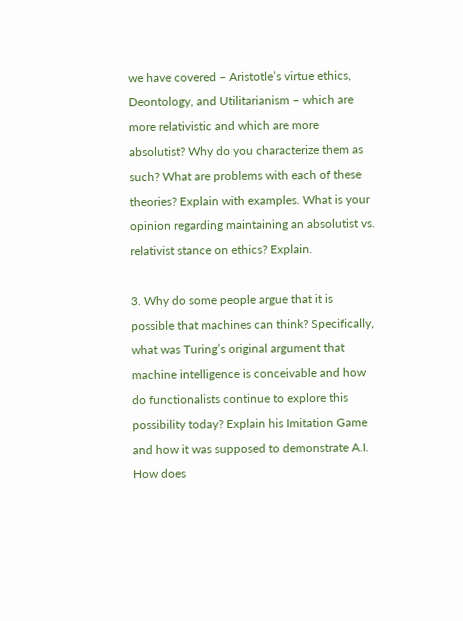we have covered – Aristotle’s virtue ethics, Deontology, and Utilitarianism – which are more relativistic and which are more absolutist? Why do you characterize them as such? What are problems with each of these theories? Explain with examples. What is your opinion regarding maintaining an absolutist vs. relativist stance on ethics? Explain.

3. Why do some people argue that it is possible that machines can think? Specifically, what was Turing’s original argument that machine intelligence is conceivable and how do functionalists continue to explore this possibility today? Explain his Imitation Game and how it was supposed to demonstrate A.I. How does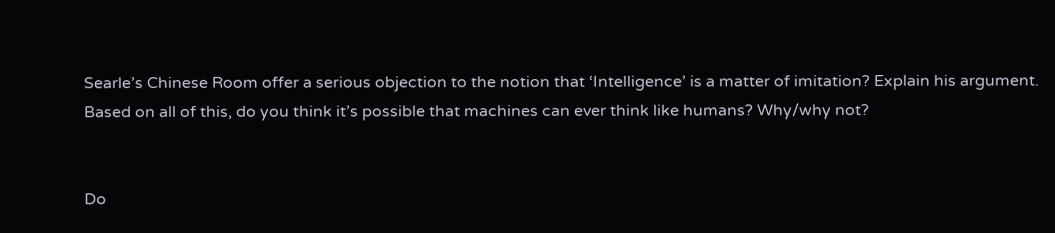Searle’s Chinese Room offer a serious objection to the notion that ‘Intelligence’ is a matter of imitation? Explain his argument. Based on all of this, do you think it’s possible that machines can ever think like humans? Why/why not?


Do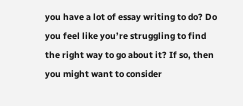you have a lot of essay writing to do? Do you feel like you’re struggling to find the right way to go about it? If so, then you might want to consider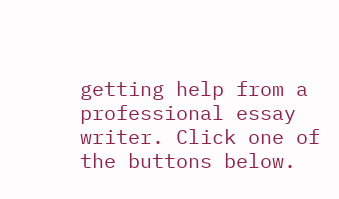getting help from a professional essay writer. Click one of the buttons below.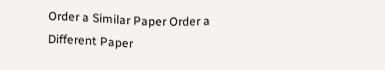Order a Similar Paper Order a Different Paper